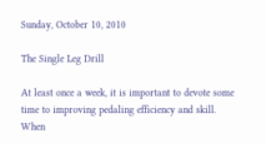Sunday, October 10, 2010

The Single Leg Drill

At least once a week, it is important to devote some time to improving pedaling efficiency and skill. When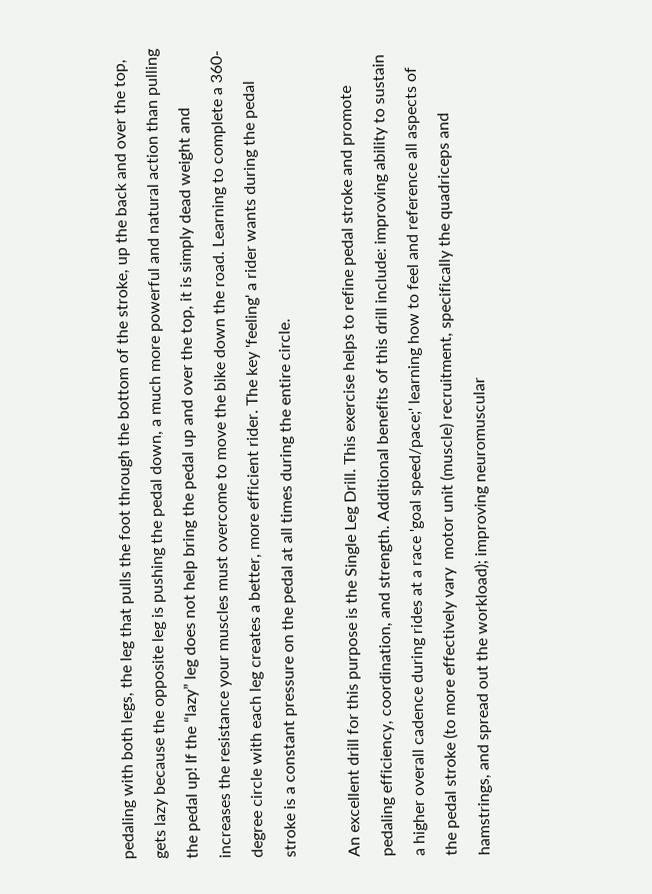pedaling with both legs, the leg that pulls the foot through the bottom of the stroke, up the back and over the top, gets lazy because the opposite leg is pushing the pedal down, a much more powerful and natural action than pulling the pedal up! If the “lazy” leg does not help bring the pedal up and over the top, it is simply dead weight and increases the resistance your muscles must overcome to move the bike down the road. Learning to complete a 360-degree circle with each leg creates a better, more efficient rider. The key 'feeling' a rider wants during the pedal stroke is a constant pressure on the pedal at all times during the entire circle.

An excellent drill for this purpose is the Single Leg Drill. This exercise helps to refine pedal stroke and promote pedaling efficiency, coordination, and strength. Additional benefits of this drill include: improving ability to sustain a higher overall cadence during rides at a race 'goal speed/pace;' learning how to feel and reference all aspects of the pedal stroke (to more effectively vary  motor unit (muscle) recruitment, specifically the quadriceps and hamstrings, and spread out the workload); improving neuromuscular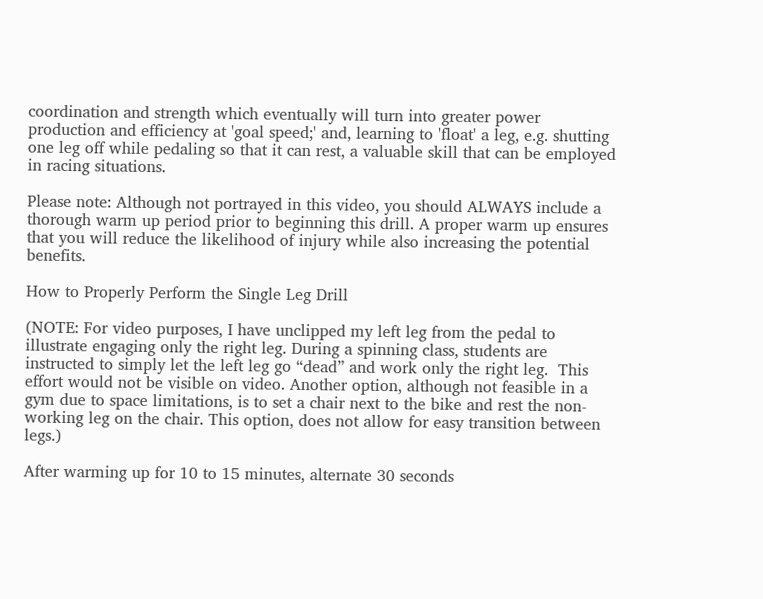coordination and strength which eventually will turn into greater power production and efficiency at 'goal speed;' and, learning to 'float' a leg, e.g. shutting one leg off while pedaling so that it can rest, a valuable skill that can be employed in racing situations.

Please note: Although not portrayed in this video, you should ALWAYS include a thorough warm up period prior to beginning this drill. A proper warm up ensures that you will reduce the likelihood of injury while also increasing the potential benefits.

How to Properly Perform the Single Leg Drill

(NOTE: For video purposes, I have unclipped my left leg from the pedal to illustrate engaging only the right leg. During a spinning class, students are instructed to simply let the left leg go “dead” and work only the right leg.  This effort would not be visible on video. Another option, although not feasible in a gym due to space limitations, is to set a chair next to the bike and rest the non-working leg on the chair. This option, does not allow for easy transition between legs.)

After warming up for 10 to 15 minutes, alternate 30 seconds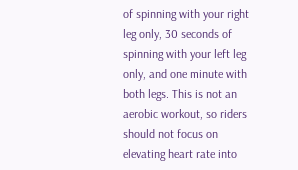of spinning with your right leg only, 30 seconds of spinning with your left leg only, and one minute with both legs. This is not an aerobic workout, so riders should not focus on elevating heart rate into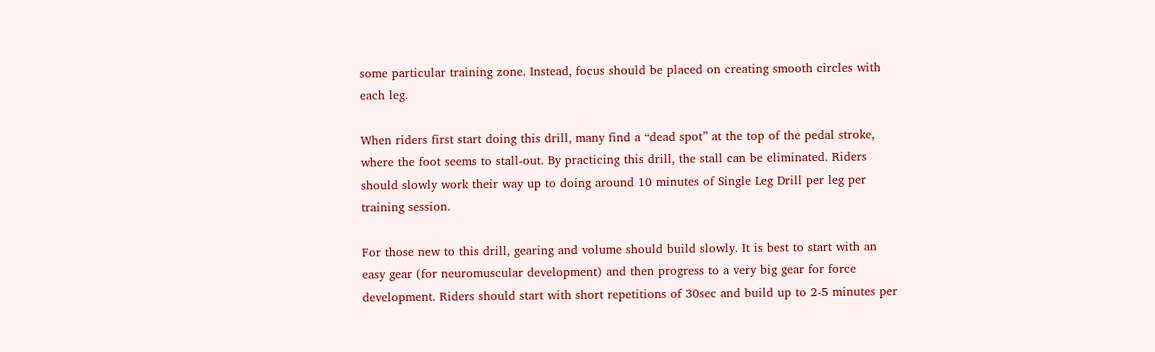some particular training zone. Instead, focus should be placed on creating smooth circles with each leg.

When riders first start doing this drill, many find a “dead spot” at the top of the pedal stroke, where the foot seems to stall-out. By practicing this drill, the stall can be eliminated. Riders should slowly work their way up to doing around 10 minutes of Single Leg Drill per leg per training session.

For those new to this drill, gearing and volume should build slowly. It is best to start with an easy gear (for neuromuscular development) and then progress to a very big gear for force development. Riders should start with short repetitions of 30sec and build up to 2-5 minutes per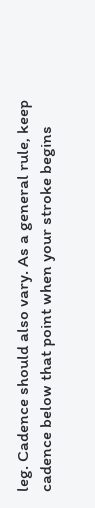leg. Cadence should also vary. As a general rule, keep cadence below that point when your stroke begins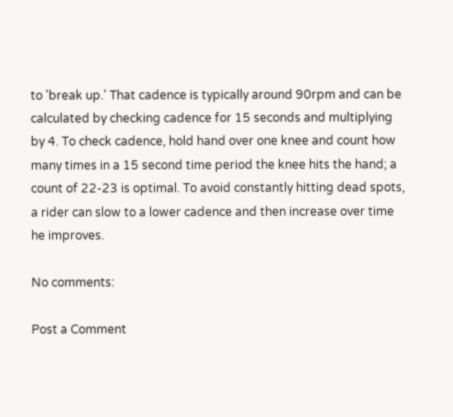to 'break up.' That cadence is typically around 90rpm and can be calculated by checking cadence for 15 seconds and multiplying by 4. To check cadence, hold hand over one knee and count how many times in a 15 second time period the knee hits the hand; a count of 22-23 is optimal. To avoid constantly hitting dead spots, a rider can slow to a lower cadence and then increase over time he improves.

No comments:

Post a Comment